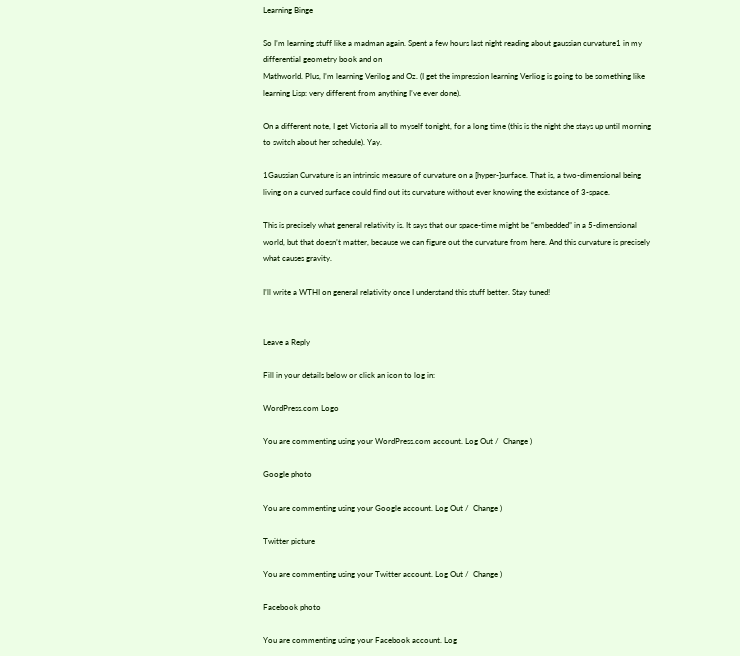Learning Binge

So I’m learning stuff like a madman again. Spent a few hours last night reading about gaussian curvature1 in my differential geometry book and on
Mathworld. Plus, I’m learning Verilog and Oz. (I get the impression learning Verliog is going to be something like learning Lisp: very different from anything I’ve ever done).

On a different note, I get Victoria all to myself tonight, for a long time (this is the night she stays up until morning to switch about her schedule). Yay.

1Gaussian Curvature is an intrinsic measure of curvature on a [hyper-]surface. That is, a two-dimensional being living on a curved surface could find out its curvature without ever knowing the existance of 3-space.

This is precisely what general relativity is. It says that our space-time might be “embedded” in a 5-dimensional world, but that doesn’t matter, because we can figure out the curvature from here. And this curvature is precisely what causes gravity.

I’ll write a WTHI on general relativity once I understand this stuff better. Stay tuned!


Leave a Reply

Fill in your details below or click an icon to log in:

WordPress.com Logo

You are commenting using your WordPress.com account. Log Out /  Change )

Google photo

You are commenting using your Google account. Log Out /  Change )

Twitter picture

You are commenting using your Twitter account. Log Out /  Change )

Facebook photo

You are commenting using your Facebook account. Log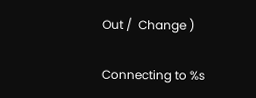Out /  Change )

Connecting to %s